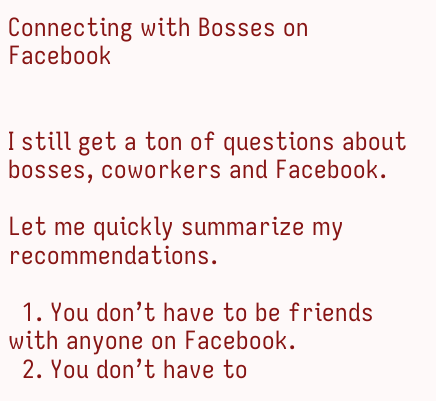Connecting with Bosses on Facebook


I still get a ton of questions about bosses, coworkers and Facebook.

Let me quickly summarize my recommendations.

  1. You don’t have to be friends with anyone on Facebook.
  2. You don’t have to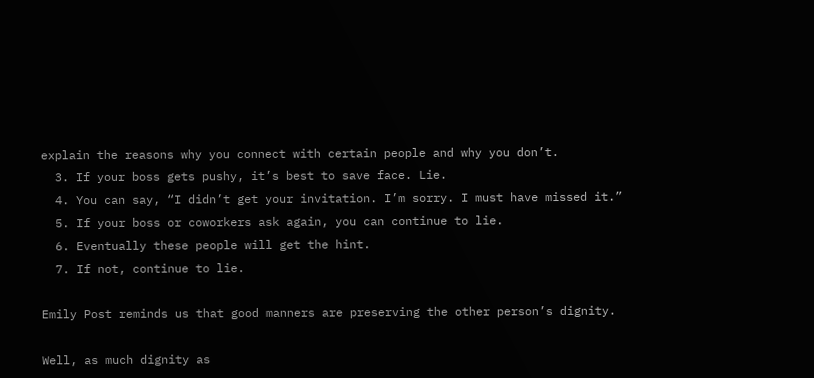explain the reasons why you connect with certain people and why you don’t.
  3. If your boss gets pushy, it’s best to save face. Lie.
  4. You can say, “I didn’t get your invitation. I’m sorry. I must have missed it.”
  5. If your boss or coworkers ask again, you can continue to lie.
  6. Eventually these people will get the hint.
  7. If not, continue to lie.

Emily Post reminds us that good manners are preserving the other person’s dignity.

Well, as much dignity as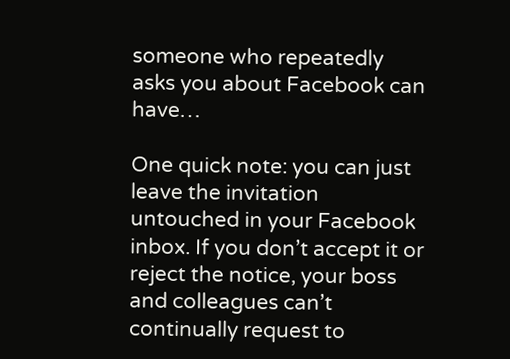someone who repeatedly asks you about Facebook can have…

One quick note: you can just leave the invitation untouched in your Facebook inbox. If you don’t accept it or reject the notice, your boss and colleagues can’t continually request to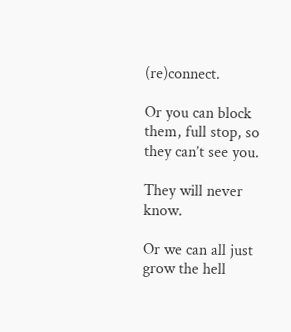(re)connect.

Or you can block them, full stop, so they can’t see you.

They will never know.

Or we can all just grow the hell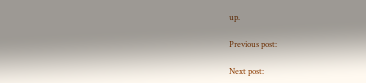up.

Previous post:

Next post: